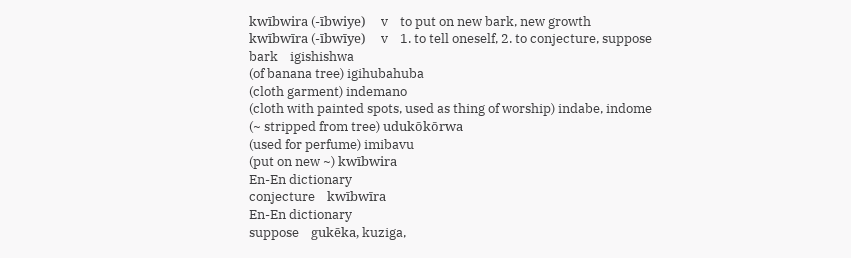kwībwira (-ībwiye)     v    to put on new bark, new growth
kwībwīra (-ībwīye)     v    1. to tell oneself, 2. to conjecture, suppose
bark    igishishwa
(of banana tree) igihubahuba
(cloth garment) indemano
(cloth with painted spots, used as thing of worship) indabe, indome
(~ stripped from tree) udukōkōrwa
(used for perfume) imibavu
(put on new ~) kwībwira
En-En dictionary
conjecture    kwībwīra
En-En dictionary
suppose    gukēka, kuziga,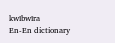kwībwīra
En-En dictionary